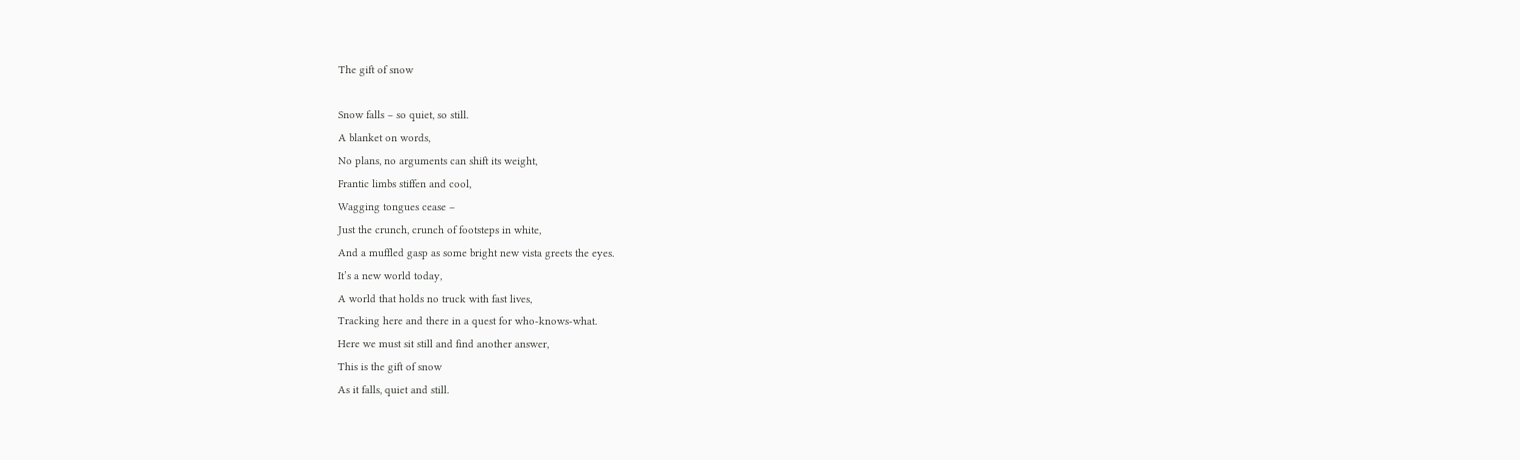The gift of snow

Snow falls – so quiet, so still.
A blanket on words,
No plans, no arguments can shift its weight,
Frantic limbs stiffen and cool,
Wagging tongues cease –
Just the crunch, crunch of footsteps in white,
And a muffled gasp as some bright new vista greets the eyes.
It’s a new world today,
A world that holds no truck with fast lives,
Tracking here and there in a quest for who-knows-what.
Here we must sit still and find another answer,
This is the gift of snow
As it falls, quiet and still.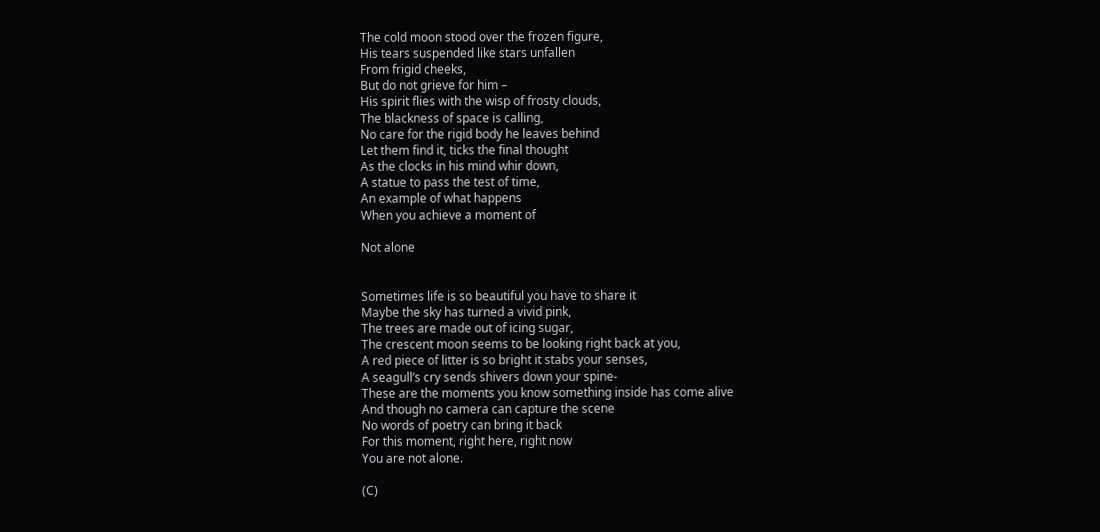The cold moon stood over the frozen figure,
His tears suspended like stars unfallen
From frigid cheeks,
But do not grieve for him –
His spirit flies with the wisp of frosty clouds,
The blackness of space is calling,
No care for the rigid body he leaves behind
Let them find it, ticks the final thought
As the clocks in his mind whir down,
A statue to pass the test of time,
An example of what happens
When you achieve a moment of

Not alone


Sometimes life is so beautiful you have to share it
Maybe the sky has turned a vivid pink,
The trees are made out of icing sugar,
The crescent moon seems to be looking right back at you,
A red piece of litter is so bright it stabs your senses,
A seagull’s cry sends shivers down your spine-
These are the moments you know something inside has come alive
And though no camera can capture the scene
No words of poetry can bring it back
For this moment, right here, right now
You are not alone.

(C)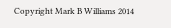Copyright Mark B Williams 2014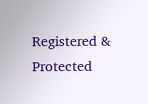Registered & Protected